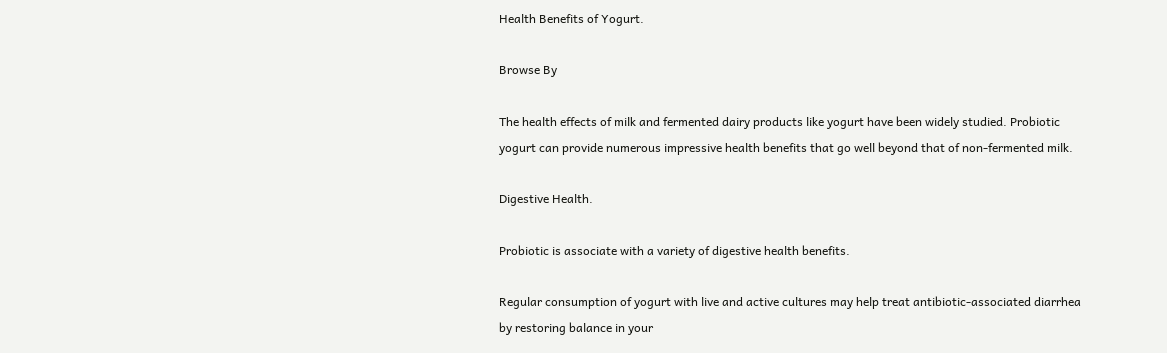Health Benefits of Yogurt.

Browse By

The health effects of milk and fermented dairy products like yogurt have been widely studied. Probiotic yogurt can provide numerous impressive health benefits that go well beyond that of non-fermented milk.

Digestive Health.

Probiotic is associate with a variety of digestive health benefits.

Regular consumption of yogurt with live and active cultures may help treat antibiotic-associated diarrhea by restoring balance in your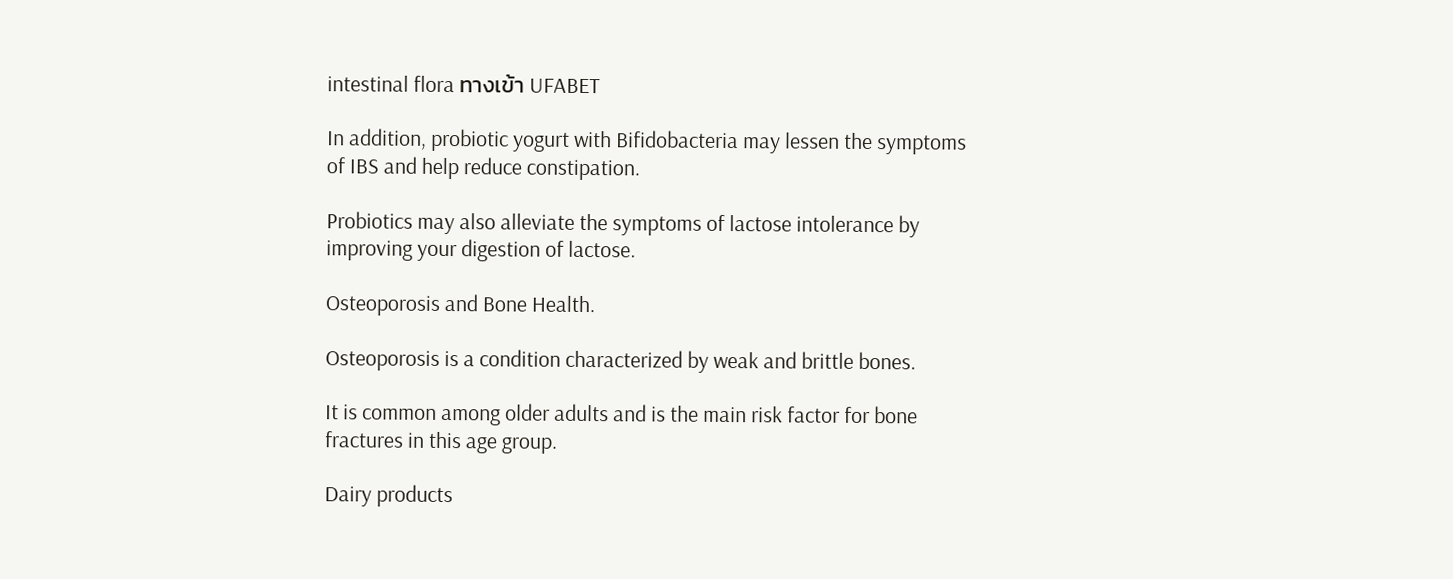intestinal flora ทางเข้า UFABET

In addition, probiotic yogurt with Bifidobacteria may lessen the symptoms of IBS and help reduce constipation.

Probiotics may also alleviate the symptoms of lactose intolerance by improving your digestion of lactose.

Osteoporosis and Bone Health.

Osteoporosis is a condition characterized by weak and brittle bones.

It is common among older adults and is the main risk factor for bone fractures in this age group.

Dairy products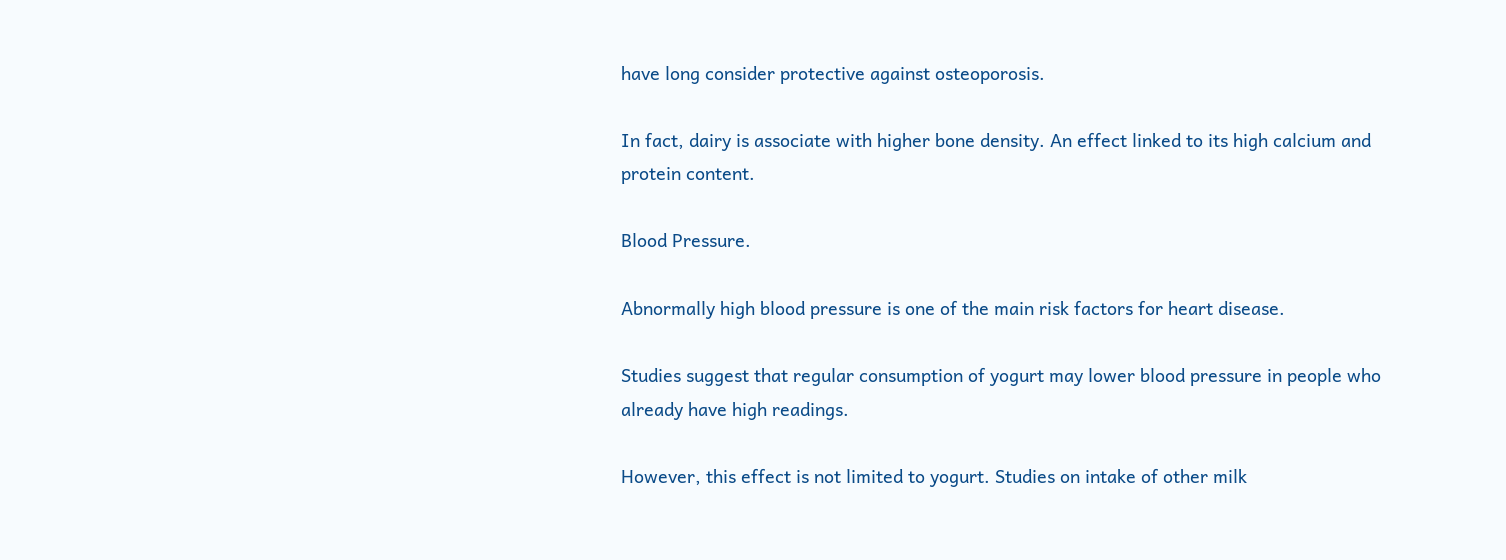have long consider protective against osteoporosis.

In fact, dairy is associate with higher bone density. An effect linked to its high calcium and protein content.

Blood Pressure.

Abnormally high blood pressure is one of the main risk factors for heart disease.

Studies suggest that regular consumption of yogurt may lower blood pressure in people who already have high readings.

However, this effect is not limited to yogurt. Studies on intake of other milk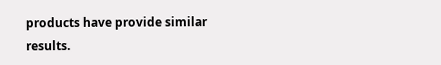products have provide similar results.